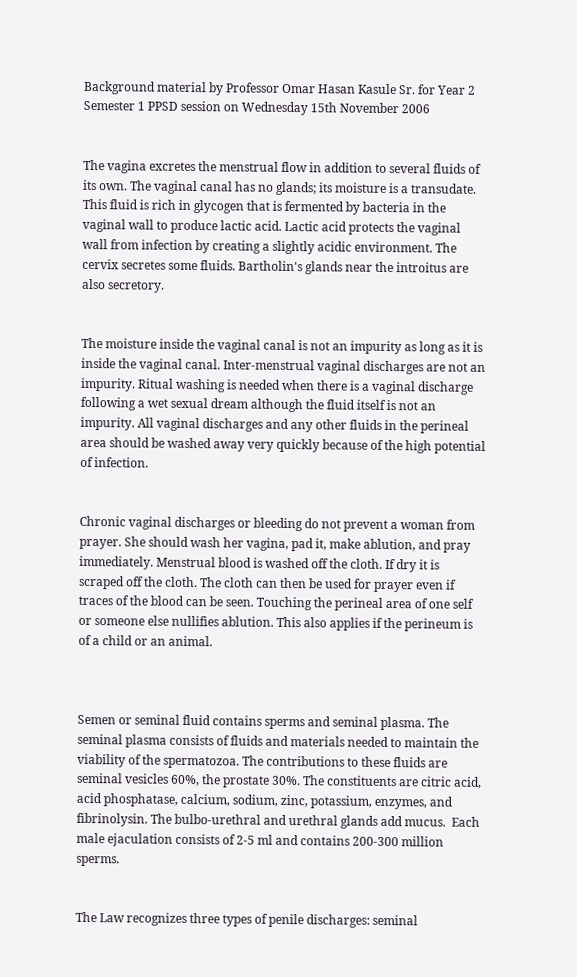Background material by Professor Omar Hasan Kasule Sr. for Year 2 Semester 1 PPSD session on Wednesday 15th November 2006


The vagina excretes the menstrual flow in addition to several fluids of its own. The vaginal canal has no glands; its moisture is a transudate. This fluid is rich in glycogen that is fermented by bacteria in the vaginal wall to produce lactic acid. Lactic acid protects the vaginal wall from infection by creating a slightly acidic environment. The cervix secretes some fluids. Bartholin's glands near the introitus are also secretory.


The moisture inside the vaginal canal is not an impurity as long as it is inside the vaginal canal. Inter-menstrual vaginal discharges are not an impurity. Ritual washing is needed when there is a vaginal discharge following a wet sexual dream although the fluid itself is not an impurity. All vaginal discharges and any other fluids in the perineal area should be washed away very quickly because of the high potential of infection.


Chronic vaginal discharges or bleeding do not prevent a woman from prayer. She should wash her vagina, pad it, make ablution, and pray immediately. Menstrual blood is washed off the cloth. If dry it is scraped off the cloth. The cloth can then be used for prayer even if traces of the blood can be seen. Touching the perineal area of one self or someone else nullifies ablution. This also applies if the perineum is of a child or an animal.



Semen or seminal fluid contains sperms and seminal plasma. The seminal plasma consists of fluids and materials needed to maintain the viability of the spermatozoa. The contributions to these fluids are seminal vesicles 60%, the prostate 30%. The constituents are citric acid, acid phosphatase, calcium, sodium, zinc, potassium, enzymes, and fibrinolysin. The bulbo-urethral and urethral glands add mucus.  Each male ejaculation consists of 2-5 ml and contains 200-300 million sperms.


The Law recognizes three types of penile discharges: seminal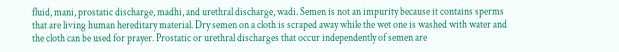fluid, mani, prostatic discharge, madhi, and urethral discharge, wadi. Semen is not an impurity because it contains sperms that are living human hereditary material. Dry semen on a cloth is scraped away while the wet one is washed with water and the cloth can be used for prayer. Prostatic or urethral discharges that occur independently of semen are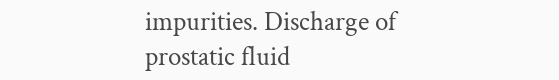impurities. Discharge of prostatic fluid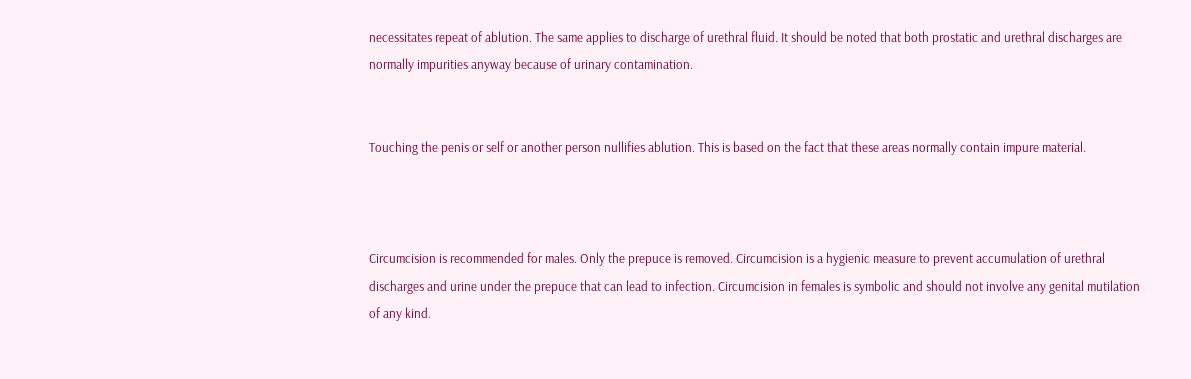necessitates repeat of ablution. The same applies to discharge of urethral fluid. It should be noted that both prostatic and urethral discharges are normally impurities anyway because of urinary contamination.


Touching the penis or self or another person nullifies ablution. This is based on the fact that these areas normally contain impure material.



Circumcision is recommended for males. Only the prepuce is removed. Circumcision is a hygienic measure to prevent accumulation of urethral discharges and urine under the prepuce that can lead to infection. Circumcision in females is symbolic and should not involve any genital mutilation of any kind.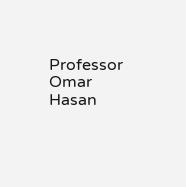Professor Omar Hasan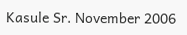Kasule Sr. November 2006